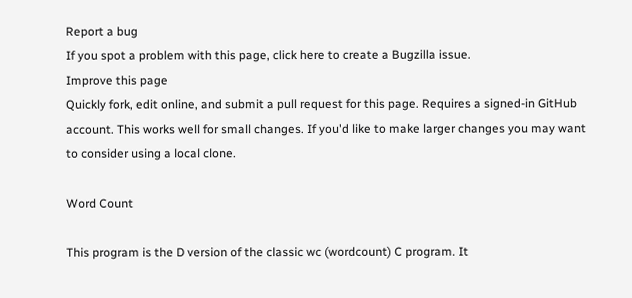Report a bug
If you spot a problem with this page, click here to create a Bugzilla issue.
Improve this page
Quickly fork, edit online, and submit a pull request for this page. Requires a signed-in GitHub account. This works well for small changes. If you'd like to make larger changes you may want to consider using a local clone.

Word Count

This program is the D version of the classic wc (wordcount) C program. It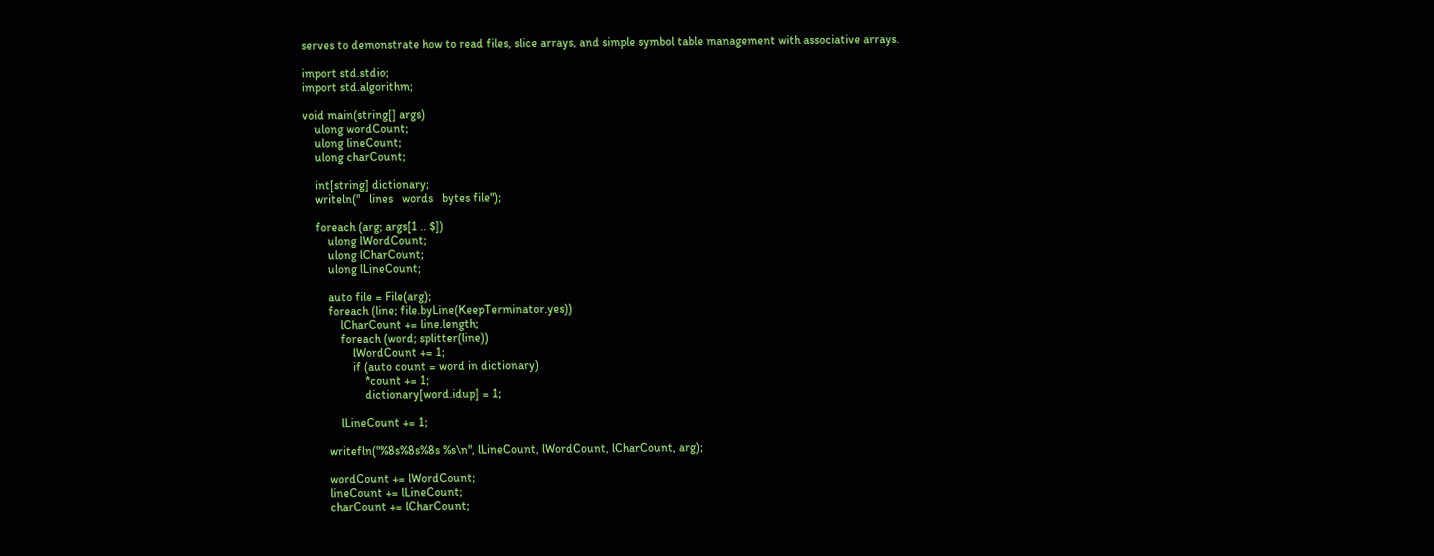serves to demonstrate how to read files, slice arrays, and simple symbol table management with associative arrays.

import std.stdio;
import std.algorithm;

void main(string[] args)
    ulong wordCount;
    ulong lineCount;
    ulong charCount;

    int[string] dictionary;
    writeln("   lines   words   bytes file");

    foreach (arg; args[1 .. $])
        ulong lWordCount;
        ulong lCharCount;
        ulong lLineCount;

        auto file = File(arg);
        foreach (line; file.byLine(KeepTerminator.yes))
            lCharCount += line.length;
            foreach (word; splitter(line))
                lWordCount += 1;
                if (auto count = word in dictionary)
                    *count += 1;
                    dictionary[word.idup] = 1;

            lLineCount += 1;

        writefln("%8s%8s%8s %s\n", lLineCount, lWordCount, lCharCount, arg);

        wordCount += lWordCount;
        lineCount += lLineCount;
        charCount += lCharCount;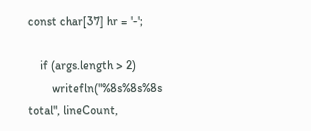const char[37] hr = '-';

    if (args.length > 2)
        writefln("%8s%8s%8s total", lineCount,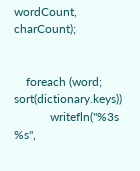wordCount, charCount);


    foreach (word; sort(dictionary.keys))
            writefln("%3s %s",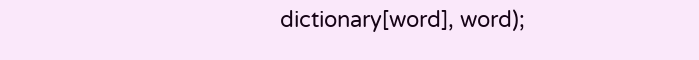dictionary[word], word);